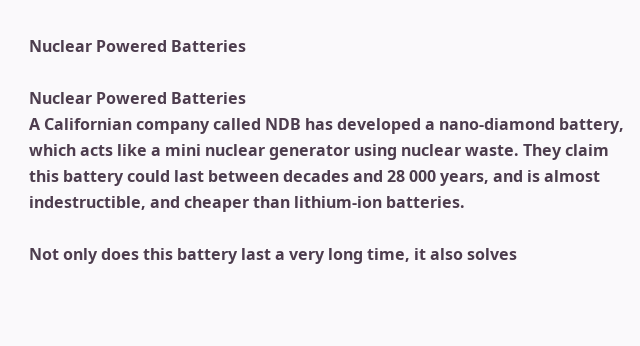Nuclear Powered Batteries

Nuclear Powered Batteries
A Californian company called NDB has developed a nano-diamond battery, which acts like a mini nuclear generator using nuclear waste. They claim this battery could last between decades and 28 000 years, and is almost indestructible, and cheaper than lithium-ion batteries.

Not only does this battery last a very long time, it also solves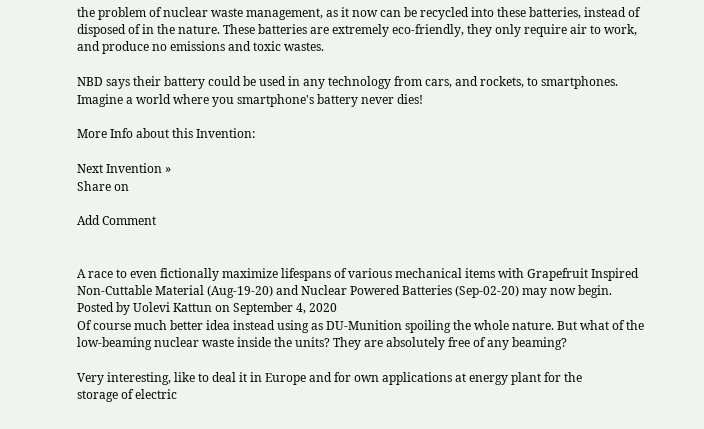the problem of nuclear waste management, as it now can be recycled into these batteries, instead of disposed of in the nature. These batteries are extremely eco-friendly, they only require air to work, and produce no emissions and toxic wastes.

NBD says their battery could be used in any technology from cars, and rockets, to smartphones. Imagine a world where you smartphone's battery never dies!

More Info about this Invention:

Next Invention »
Share on

Add Comment


A race to even fictionally maximize lifespans of various mechanical items with Grapefruit Inspired Non-Cuttable Material (Aug-19-20) and Nuclear Powered Batteries (Sep-02-20) may now begin.
Posted by Uolevi Kattun on September 4, 2020
Of course much better idea instead using as DU-Munition spoiling the whole nature. But what of the low-beaming nuclear waste inside the units? They are absolutely free of any beaming?

Very interesting, like to deal it in Europe and for own applications at energy plant for the
storage of electric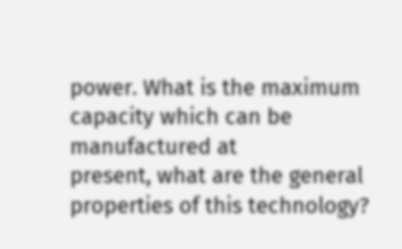power. What is the maximum capacity which can be manufactured at
present, what are the general properties of this technology?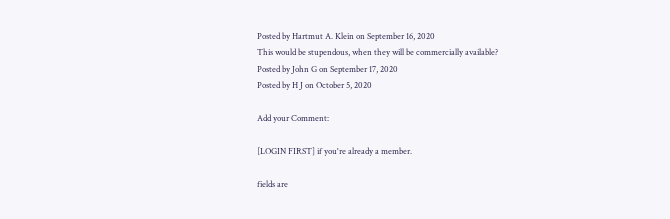Posted by Hartmut A. Klein on September 16, 2020
This would be stupendous, when they will be commercially available?
Posted by John G on September 17, 2020
Posted by H J on October 5, 2020

Add your Comment:

[LOGIN FIRST] if you're already a member.

fields are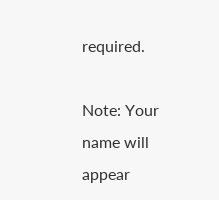required.

Note: Your name will appear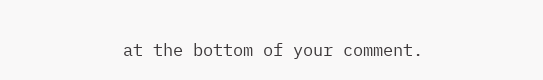at the bottom of your comment.